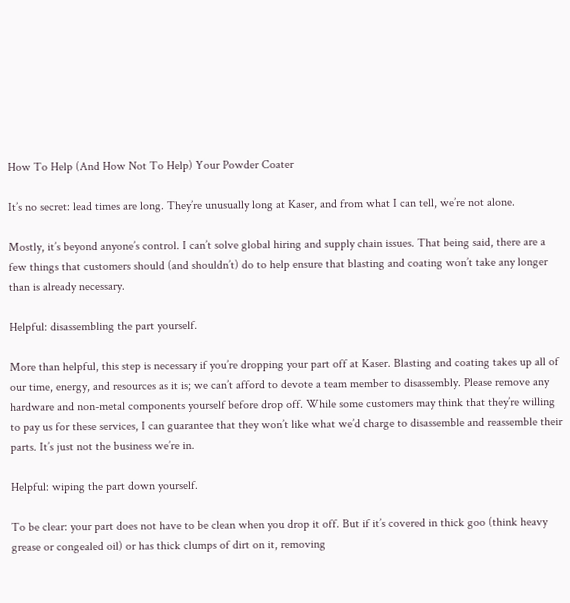How To Help (And How Not To Help) Your Powder Coater

It’s no secret: lead times are long. They’re unusually long at Kaser, and from what I can tell, we’re not alone.

Mostly, it’s beyond anyone’s control. I can’t solve global hiring and supply chain issues. That being said, there are a few things that customers should (and shouldn’t) do to help ensure that blasting and coating won’t take any longer than is already necessary.

Helpful: disassembling the part yourself.

More than helpful, this step is necessary if you’re dropping your part off at Kaser. Blasting and coating takes up all of our time, energy, and resources as it is; we can’t afford to devote a team member to disassembly. Please remove any hardware and non-metal components yourself before drop off. While some customers may think that they’re willing to pay us for these services, I can guarantee that they won’t like what we’d charge to disassemble and reassemble their parts. It’s just not the business we’re in.

Helpful: wiping the part down yourself.

To be clear: your part does not have to be clean when you drop it off. But if it’s covered in thick goo (think heavy grease or congealed oil) or has thick clumps of dirt on it, removing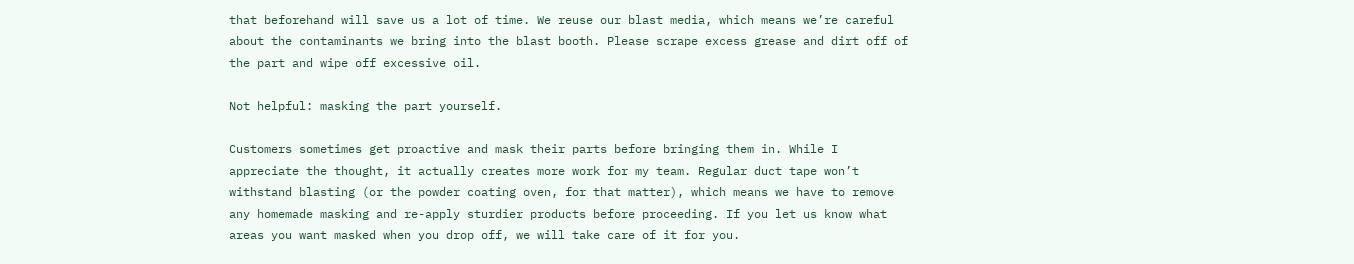that beforehand will save us a lot of time. We reuse our blast media, which means we’re careful about the contaminants we bring into the blast booth. Please scrape excess grease and dirt off of the part and wipe off excessive oil.

Not helpful: masking the part yourself.

Customers sometimes get proactive and mask their parts before bringing them in. While I appreciate the thought, it actually creates more work for my team. Regular duct tape won’t withstand blasting (or the powder coating oven, for that matter), which means we have to remove any homemade masking and re-apply sturdier products before proceeding. If you let us know what areas you want masked when you drop off, we will take care of it for you.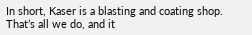In short, Kaser is a blasting and coating shop. That’s all we do, and it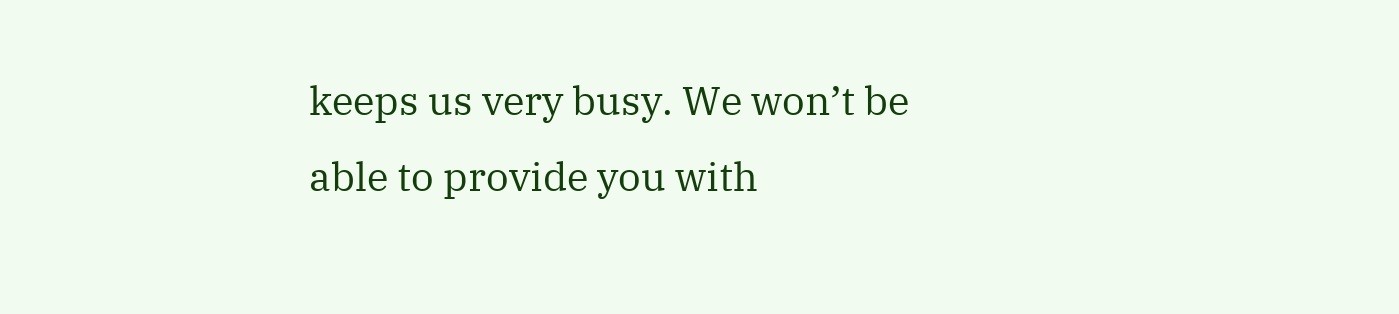keeps us very busy. We won’t be able to provide you with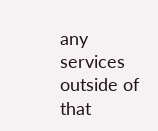any services outside of that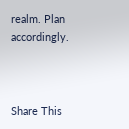realm. Plan accordingly.



Share This